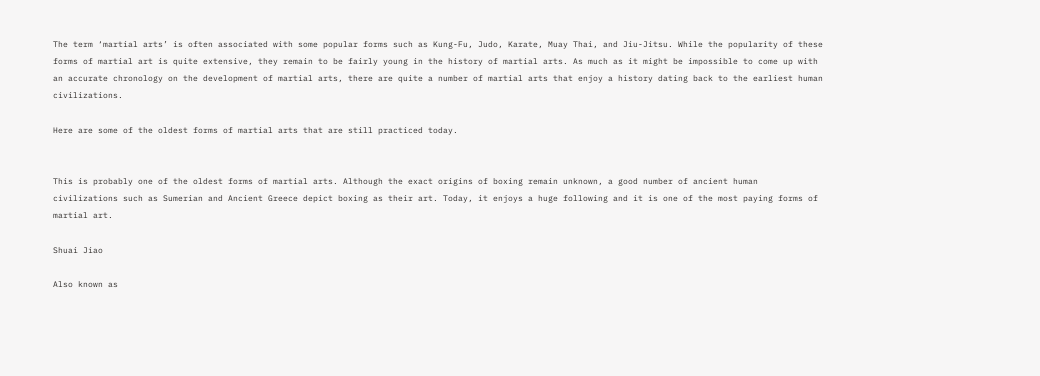The term ‘martial arts’ is often associated with some popular forms such as Kung-Fu, Judo, Karate, Muay Thai, and Jiu-Jitsu. While the popularity of these forms of martial art is quite extensive, they remain to be fairly young in the history of martial arts. As much as it might be impossible to come up with an accurate chronology on the development of martial arts, there are quite a number of martial arts that enjoy a history dating back to the earliest human civilizations.

Here are some of the oldest forms of martial arts that are still practiced today.


This is probably one of the oldest forms of martial arts. Although the exact origins of boxing remain unknown, a good number of ancient human civilizations such as Sumerian and Ancient Greece depict boxing as their art. Today, it enjoys a huge following and it is one of the most paying forms of martial art.

Shuai Jiao

Also known as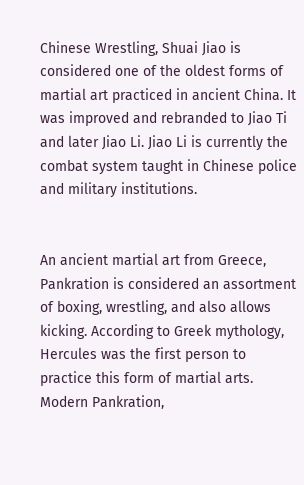Chinese Wrestling, Shuai Jiao is considered one of the oldest forms of martial art practiced in ancient China. It was improved and rebranded to Jiao Ti and later Jiao Li. Jiao Li is currently the combat system taught in Chinese police and military institutions.


An ancient martial art from Greece, Pankration is considered an assortment of boxing, wrestling, and also allows kicking. According to Greek mythology, Hercules was the first person to practice this form of martial arts. Modern Pankration,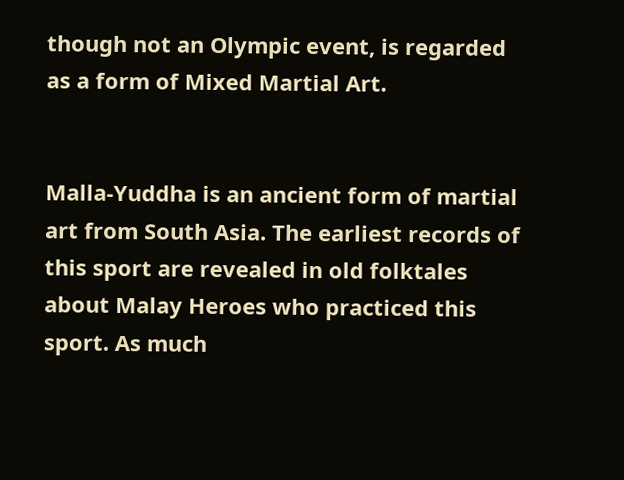though not an Olympic event, is regarded as a form of Mixed Martial Art.


Malla-Yuddha is an ancient form of martial art from South Asia. The earliest records of this sport are revealed in old folktales about Malay Heroes who practiced this sport. As much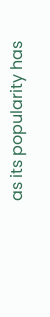as its popularity has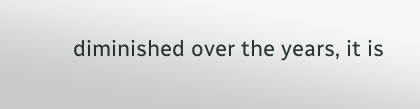diminished over the years, it is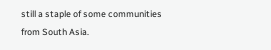still a staple of some communities from South Asia.